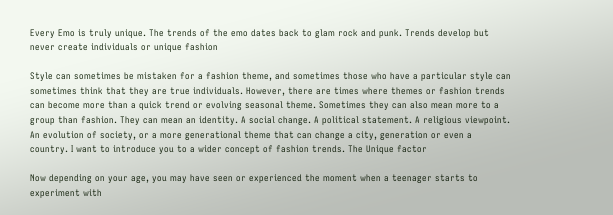Every Emo is truly unique. The trends of the emo dates back to glam rock and punk. Trends develop but never create individuals or unique fashion

Style can sometimes be mistaken for a fashion theme, and sometimes those who have a particular style can sometimes think that they are true individuals. However, there are times where themes or fashion trends can become more than a quick trend or evolving seasonal theme. Sometimes they can also mean more to a group than fashion. They can mean an identity. A social change. A political statement. A religious viewpoint. An evolution of society, or a more generational theme that can change a city, generation or even a country. I want to introduce you to a wider concept of fashion trends. The Unique factor

Now depending on your age, you may have seen or experienced the moment when a teenager starts to experiment with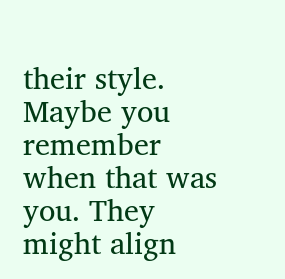their style. Maybe you remember when that was you. They might align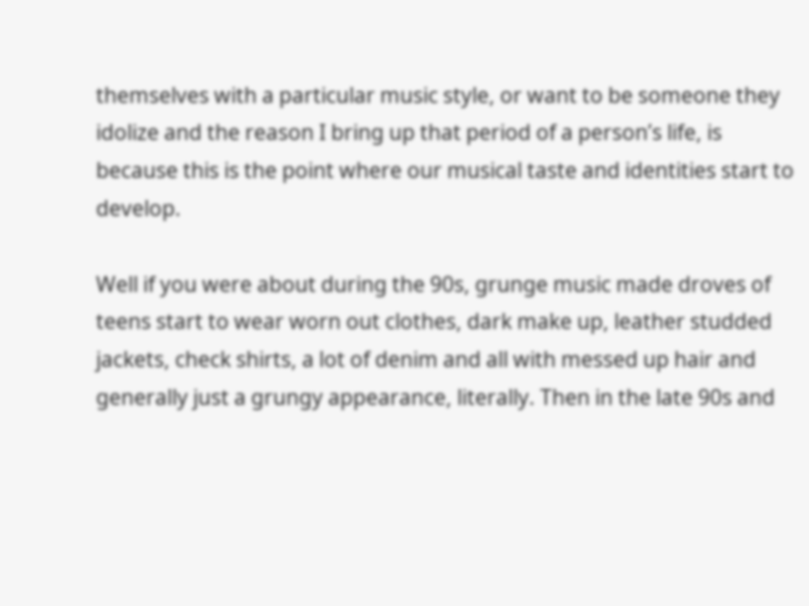themselves with a particular music style, or want to be someone they idolize and the reason I bring up that period of a person’s life, is because this is the point where our musical taste and identities start to develop.

Well if you were about during the 90s, grunge music made droves of teens start to wear worn out clothes, dark make up, leather studded jackets, check shirts, a lot of denim and all with messed up hair and generally just a grungy appearance, literally. Then in the late 90s and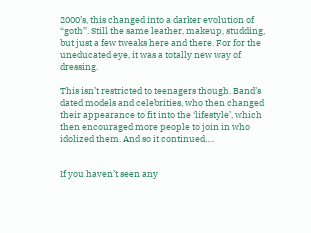2000’s, this changed into a darker evolution of “goth”. Still the same leather, makeup, studding, but just a few tweaks here and there. For for the uneducated eye, it was a totally new way of dressing.

This isn’t restricted to teenagers though. Band’s dated models and celebrities, who then changed their appearance to fit into the ‘lifestyle’, which then encouraged more people to join in who idolized them. And so it continued….


If you haven’t seen any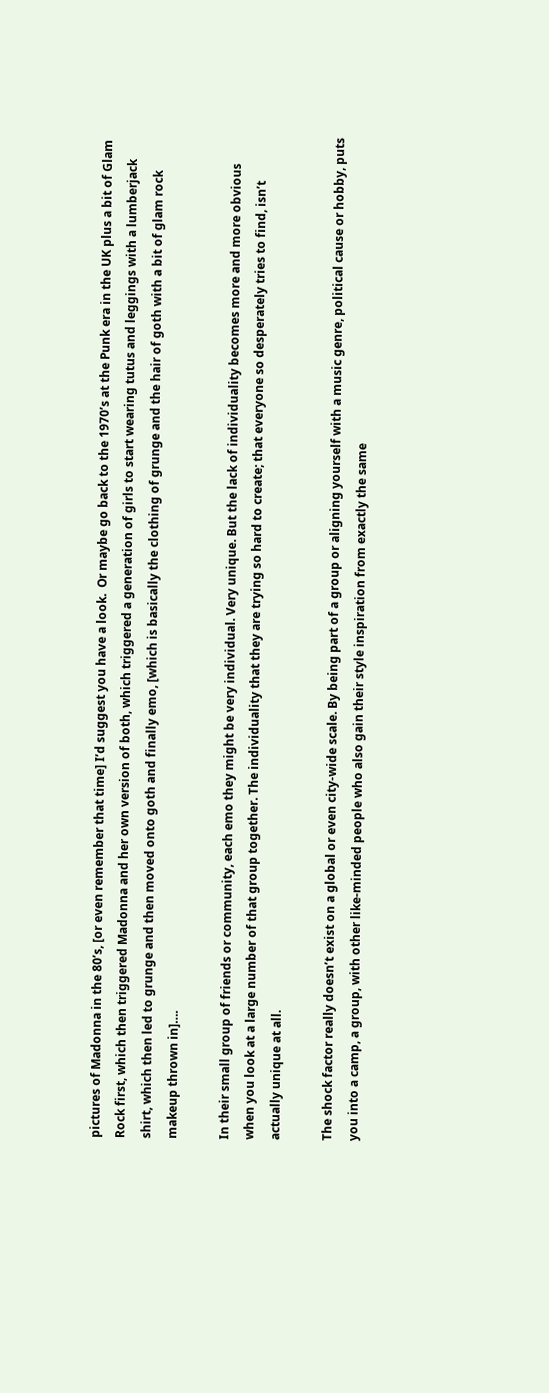pictures of Madonna in the 80’s, [or even remember that time] I’d suggest you have a look.  Or maybe go back to the 1970’s at the Punk era in the UK plus a bit of Glam Rock first, which then triggered Madonna and her own version of both, which triggered a generation of girls to start wearing tutus and leggings with a lumberjack shirt, which then led to grunge and then moved onto goth and finally emo, [which is basically the clothing of grunge and the hair of goth with a bit of glam rock makeup thrown in]….

In their small group of friends or community, each emo they might be very individual. Very unique. But the lack of individuality becomes more and more obvious when you look at a large number of that group together. The individuality that they are trying so hard to create; that everyone so desperately tries to find, isn’t actually unique at all.

The shock factor really doesn’t exist on a global or even city-wide scale. By being part of a group or aligning yourself with a music genre, political cause or hobby, puts you into a camp, a group, with other like-minded people who also gain their style inspiration from exactly the same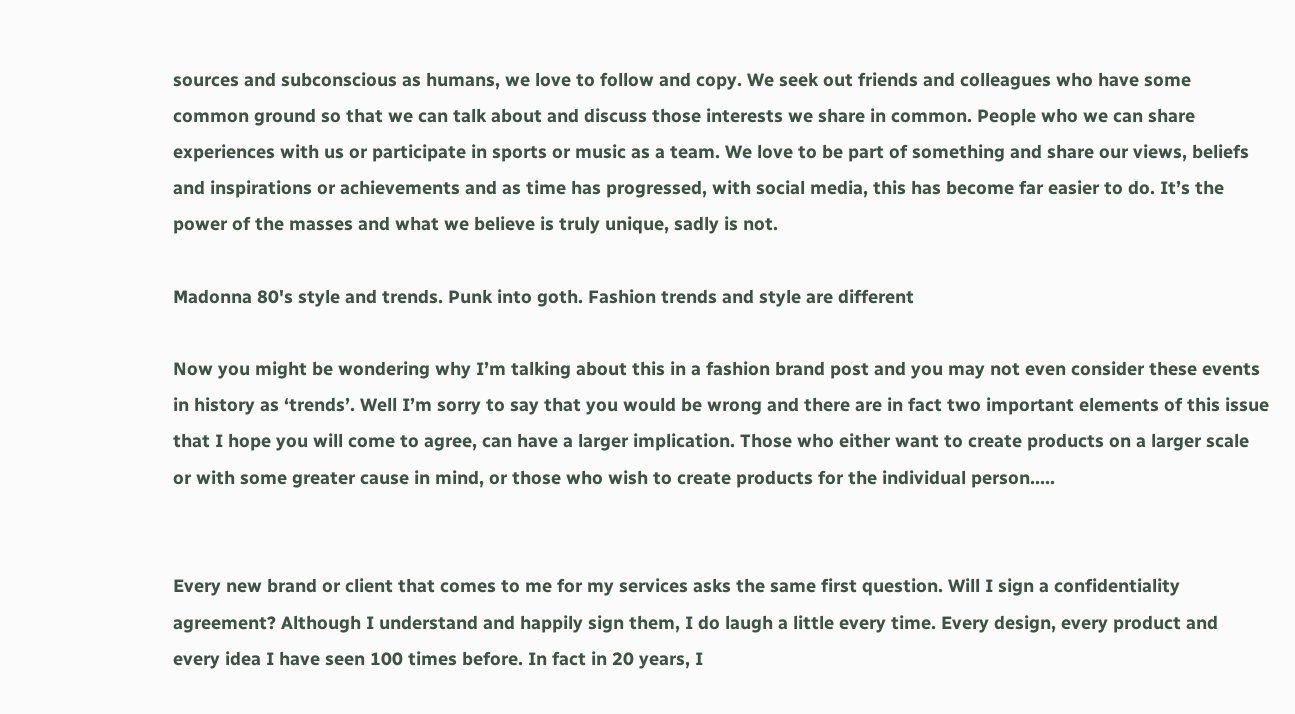sources and subconscious as humans, we love to follow and copy. We seek out friends and colleagues who have some common ground so that we can talk about and discuss those interests we share in common. People who we can share experiences with us or participate in sports or music as a team. We love to be part of something and share our views, beliefs and inspirations or achievements and as time has progressed, with social media, this has become far easier to do. It’s the power of the masses and what we believe is truly unique, sadly is not.

Madonna 80's style and trends. Punk into goth. Fashion trends and style are different

Now you might be wondering why I’m talking about this in a fashion brand post and you may not even consider these events in history as ‘trends’. Well I’m sorry to say that you would be wrong and there are in fact two important elements of this issue that I hope you will come to agree, can have a larger implication. Those who either want to create products on a larger scale or with some greater cause in mind, or those who wish to create products for the individual person…..


Every new brand or client that comes to me for my services asks the same first question. Will I sign a confidentiality agreement? Although I understand and happily sign them, I do laugh a little every time. Every design, every product and every idea I have seen 100 times before. In fact in 20 years, I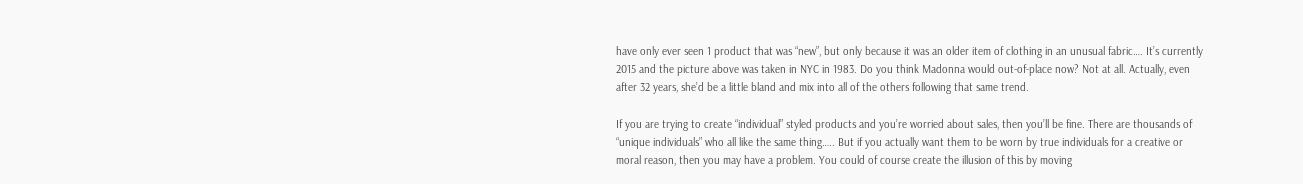have only ever seen 1 product that was “new”, but only because it was an older item of clothing in an unusual fabric…. It’s currently 2015 and the picture above was taken in NYC in 1983. Do you think Madonna would out-of-place now? Not at all. Actually, even after 32 years, she’d be a little bland and mix into all of the others following that same trend.

If you are trying to create “individual” styled products and you’re worried about sales, then you’ll be fine. There are thousands of “unique individuals” who all like the same thing….. But if you actually want them to be worn by true individuals for a creative or moral reason, then you may have a problem. You could of course create the illusion of this by moving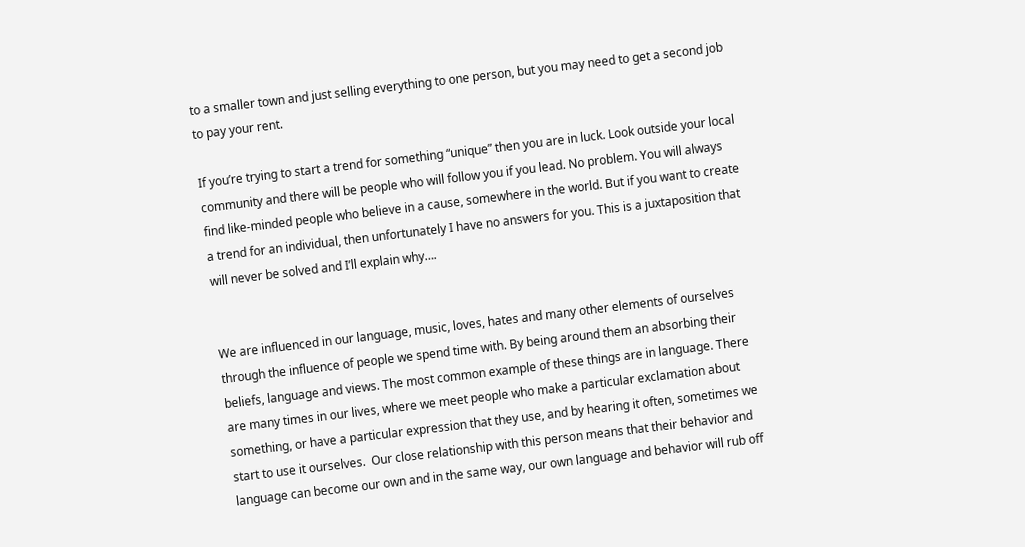to a smaller town and just selling everything to one person, but you may need to get a second job to pay your rent.

If you’re trying to start a trend for something “unique” then you are in luck. Look outside your local community and there will be people who will follow you if you lead. No problem. You will always find like-minded people who believe in a cause, somewhere in the world. But if you want to create a trend for an individual, then unfortunately I have no answers for you. This is a juxtaposition that will never be solved and I’ll explain why….


We are influenced in our language, music, loves, hates and many other elements of ourselves through the influence of people we spend time with. By being around them an absorbing their beliefs, language and views. The most common example of these things are in language. There are many times in our lives, where we meet people who make a particular exclamation about something, or have a particular expression that they use, and by hearing it often, sometimes we start to use it ourselves.  Our close relationship with this person means that their behavior and language can become our own and in the same way, our own language and behavior will rub off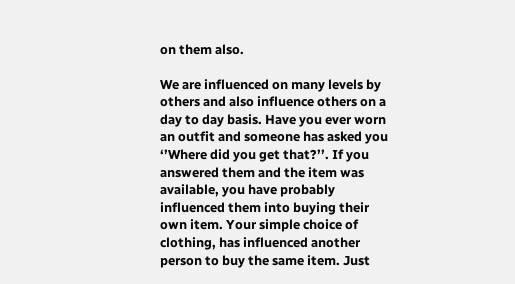on them also.

We are influenced on many levels by others and also influence others on a day to day basis. Have you ever worn an outfit and someone has asked you ‘’Where did you get that?’’. If you answered them and the item was available, you have probably influenced them into buying their own item. Your simple choice of clothing, has influenced another person to buy the same item. Just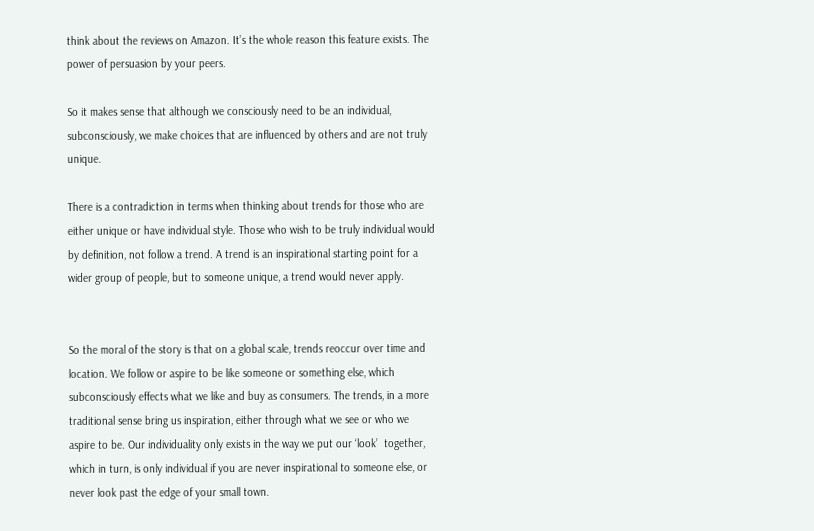think about the reviews on Amazon. It’s the whole reason this feature exists. The power of persuasion by your peers.

So it makes sense that although we consciously need to be an individual, subconsciously, we make choices that are influenced by others and are not truly unique.

There is a contradiction in terms when thinking about trends for those who are either unique or have individual style. Those who wish to be truly individual would by definition, not follow a trend. A trend is an inspirational starting point for a wider group of people, but to someone unique, a trend would never apply.


So the moral of the story is that on a global scale, trends reoccur over time and location. We follow or aspire to be like someone or something else, which subconsciously effects what we like and buy as consumers. The trends, in a more traditional sense bring us inspiration, either through what we see or who we aspire to be. Our individuality only exists in the way we put our ‘look’  together, which in turn, is only individual if you are never inspirational to someone else, or never look past the edge of your small town.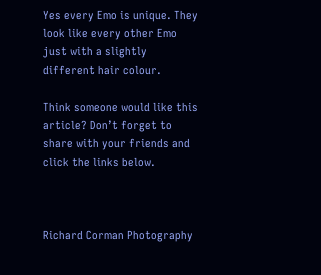Yes every Emo is unique. They look like every other Emo just with a slightly different hair colour.

Think someone would like this article? Don’t forget to share with your friends and click the links below.



Richard Corman Photography